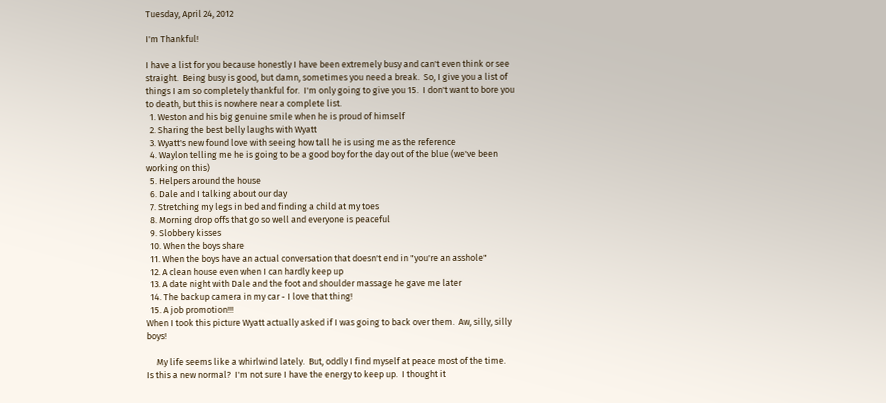Tuesday, April 24, 2012

I'm Thankful!

I have a list for you because honestly I have been extremely busy and can't even think or see straight.  Being busy is good, but damn, sometimes you need a break.  So, I give you a list of things I am so completely thankful for.  I'm only going to give you 15.  I don't want to bore you to death, but this is nowhere near a complete list.
  1. Weston and his big genuine smile when he is proud of himself
  2. Sharing the best belly laughs with Wyatt
  3. Wyatt's new found love with seeing how tall he is using me as the reference
  4. Waylon telling me he is going to be a good boy for the day out of the blue (we've been working on this)
  5. Helpers around the house
  6. Dale and I talking about our day
  7. Stretching my legs in bed and finding a child at my toes
  8. Morning drop offs that go so well and everyone is peaceful
  9. Slobbery kisses
  10. When the boys share
  11. When the boys have an actual conversation that doesn't end in "you're an asshole"
  12. A clean house even when I can hardly keep up
  13. A date night with Dale and the foot and shoulder massage he gave me later
  14. The backup camera in my car - I love that thing!
  15. A job promotion!!!
When I took this picture Wyatt actually asked if I was going to back over them.  Aw, silly, silly boys!

     My life seems like a whirlwind lately.  But, oddly I find myself at peace most of the time.  Is this a new normal?  I'm not sure I have the energy to keep up.  I thought it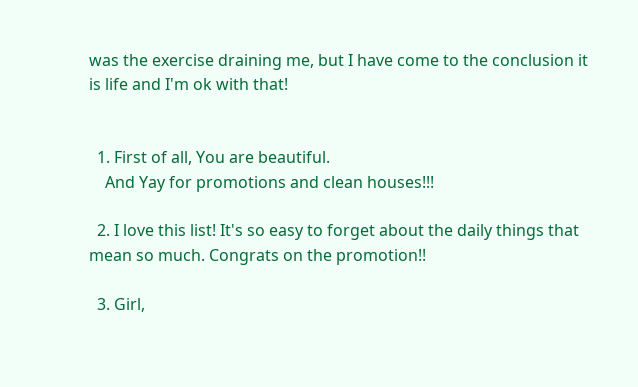was the exercise draining me, but I have come to the conclusion it is life and I'm ok with that!


  1. First of all, You are beautiful.
    And Yay for promotions and clean houses!!!

  2. I love this list! It's so easy to forget about the daily things that mean so much. Congrats on the promotion!!

  3. Girl,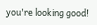you're looking good!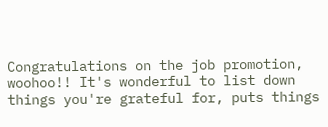Congratulations on the job promotion, woohoo!! It's wonderful to list down things you're grateful for, puts things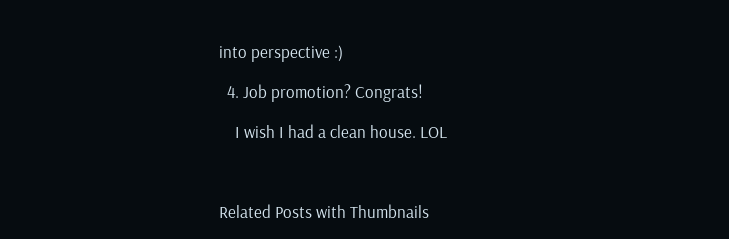into perspective :)

  4. Job promotion? Congrats!

    I wish I had a clean house. LOL



Related Posts with Thumbnails